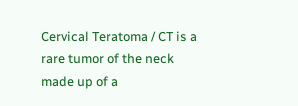Cervical Teratoma / CT is a rare tumor of the neck made up of a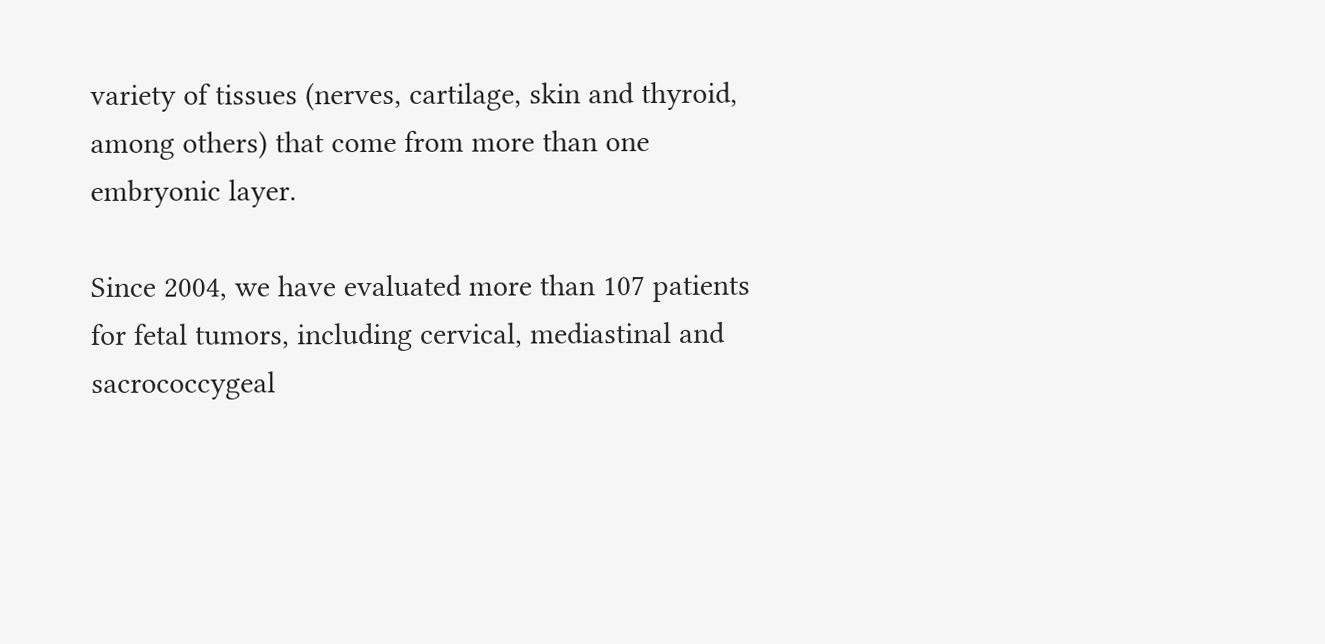variety of tissues (nerves, cartilage, skin and thyroid, among others) that come from more than one embryonic layer.

Since 2004, we have evaluated more than 107 patients for fetal tumors, including cervical, mediastinal and sacrococcygeal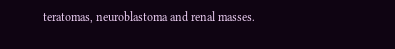teratomas, neuroblastoma and renal masses.